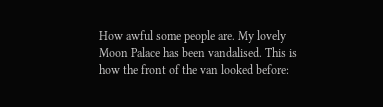How awful some people are. My lovely Moon Palace has been vandalised. This is how the front of the van looked before: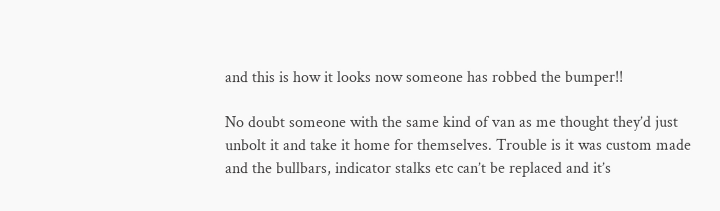and this is how it looks now someone has robbed the bumper!!

No doubt someone with the same kind of van as me thought they’d just unbolt it and take it home for themselves. Trouble is it was custom made and the bullbars, indicator stalks etc can’t be replaced and it’s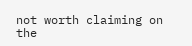not worth claiming on the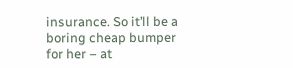insurance. So it’ll be a boring cheap bumper for her – at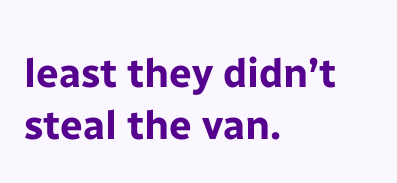least they didn’t steal the van.